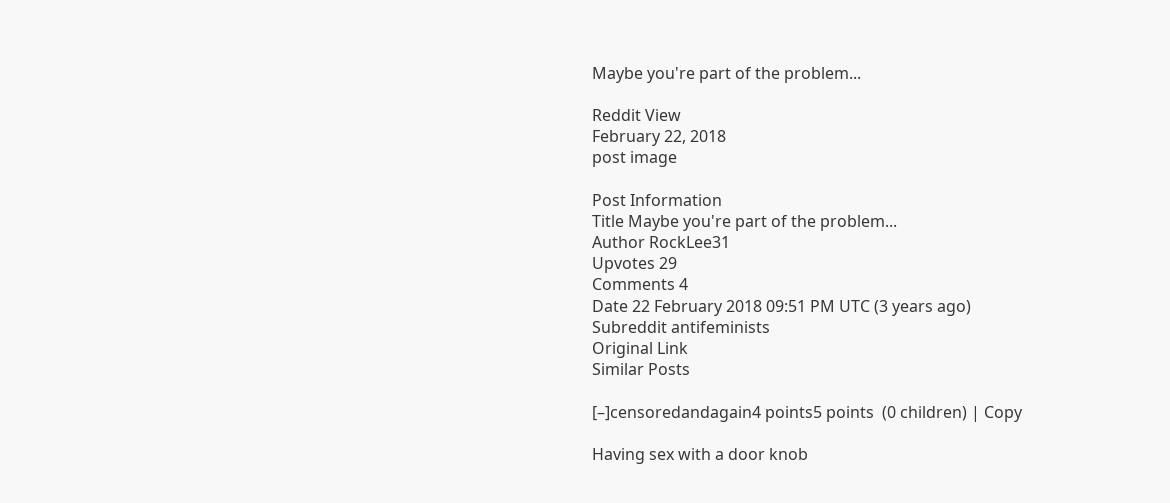Maybe you're part of the problem...

Reddit View
February 22, 2018
post image

Post Information
Title Maybe you're part of the problem...
Author RockLee31
Upvotes 29
Comments 4
Date 22 February 2018 09:51 PM UTC (3 years ago)
Subreddit antifeminists
Original Link
Similar Posts

[–]censoredandagain4 points5 points  (0 children) | Copy

Having sex with a door knob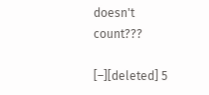doesn't count???

[–][deleted] 5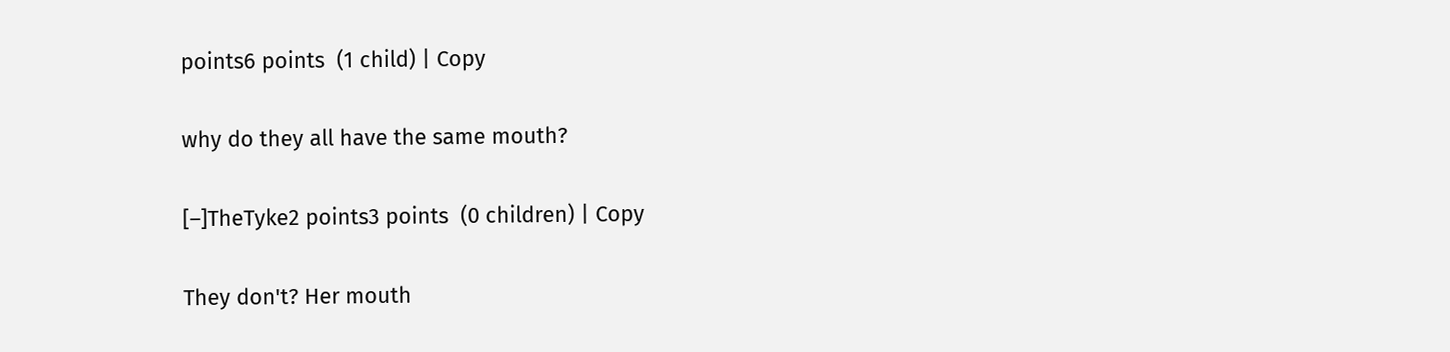points6 points  (1 child) | Copy

why do they all have the same mouth?

[–]TheTyke2 points3 points  (0 children) | Copy

They don't? Her mouth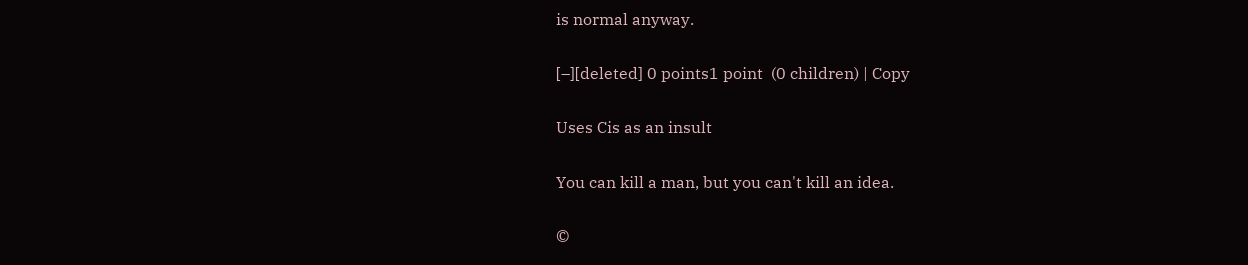is normal anyway.

[–][deleted] 0 points1 point  (0 children) | Copy

Uses Cis as an insult

You can kill a man, but you can't kill an idea.

©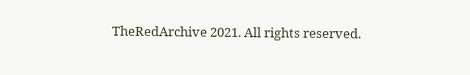TheRedArchive 2021. All rights reserved.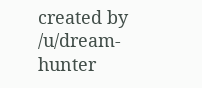created by /u/dream-hunter